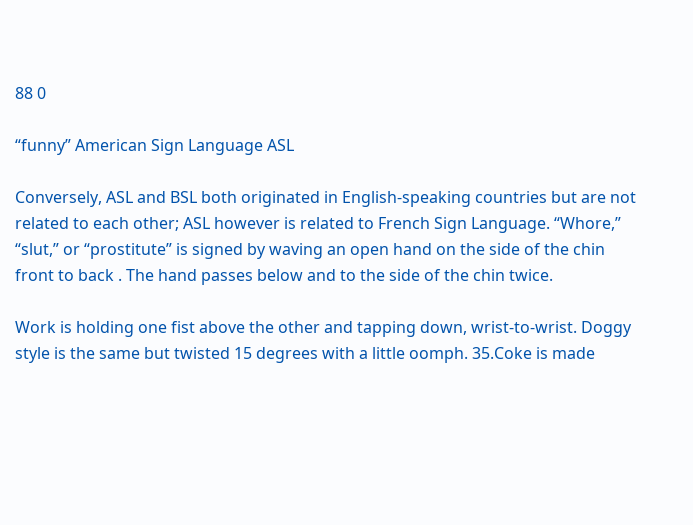88 0

“funny” American Sign Language ASL

Conversely, ASL and BSL both originated in English-speaking countries but are not related to each other; ASL however is related to French Sign Language. “Whore,” “slut,” or “prostitute” is signed by waving an open hand on the side of the chin front to back . The hand passes below and to the side of the chin twice.

Work is holding one fist above the other and tapping down, wrist-to-wrist. Doggy style is the same but twisted 15 degrees with a little oomph. 35.Coke is made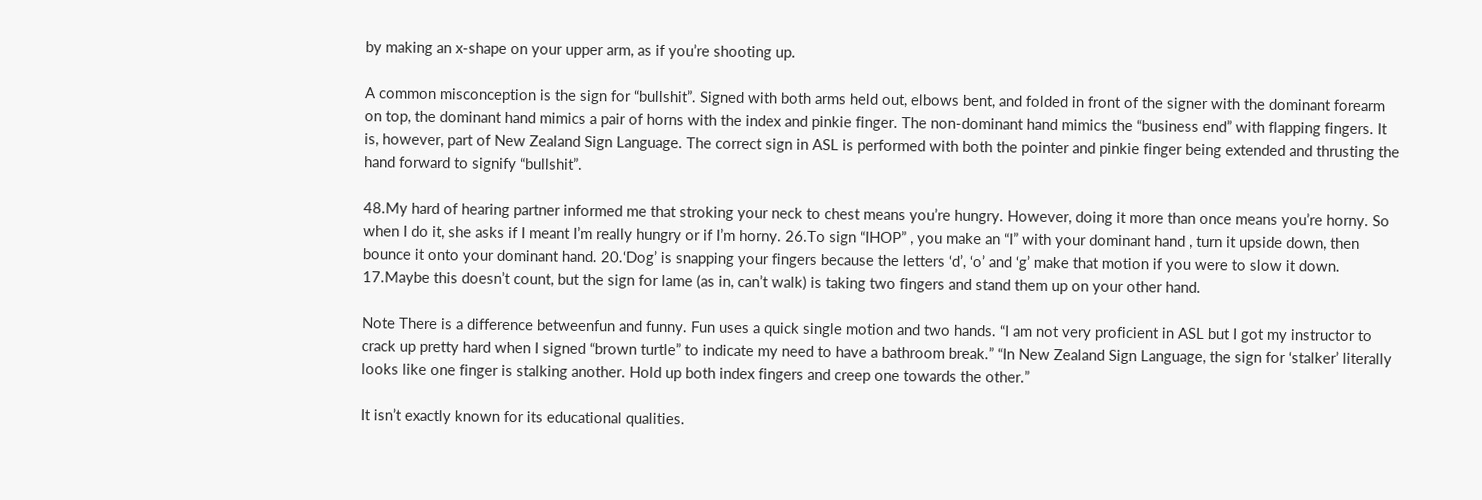by making an x-shape on your upper arm, as if you’re shooting up.

A common misconception is the sign for “bullshit”. Signed with both arms held out, elbows bent, and folded in front of the signer with the dominant forearm on top, the dominant hand mimics a pair of horns with the index and pinkie finger. The non-dominant hand mimics the “business end” with flapping fingers. It is, however, part of New Zealand Sign Language. The correct sign in ASL is performed with both the pointer and pinkie finger being extended and thrusting the hand forward to signify “bullshit”.

48.My hard of hearing partner informed me that stroking your neck to chest means you’re hungry. However, doing it more than once means you’re horny. So when I do it, she asks if I meant I’m really hungry or if I’m horny. 26.To sign “IHOP” , you make an “I” with your dominant hand , turn it upside down, then bounce it onto your dominant hand. 20.‘Dog’ is snapping your fingers because the letters ‘d’, ‘o’ and ‘g’ make that motion if you were to slow it down. 17.Maybe this doesn’t count, but the sign for lame (as in, can’t walk) is taking two fingers and stand them up on your other hand.

Note There is a difference betweenfun and funny. Fun uses a quick single motion and two hands. “I am not very proficient in ASL but I got my instructor to crack up pretty hard when I signed “brown turtle” to indicate my need to have a bathroom break.” “In New Zealand Sign Language, the sign for ‘stalker’ literally looks like one finger is stalking another. Hold up both index fingers and creep one towards the other.”

It isn’t exactly known for its educational qualities.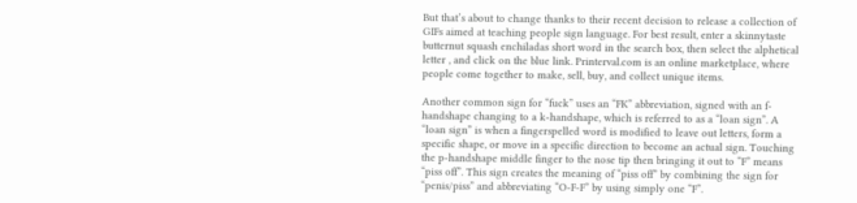But that’s about to change thanks to their recent decision to release a collection of GIFs aimed at teaching people sign language. For best result, enter a skinnytaste butternut squash enchiladas short word in the search box, then select the alphetical letter , and click on the blue link. Printerval.com is an online marketplace, where people come together to make, sell, buy, and collect unique items.

Another common sign for “fuck” uses an “FK” abbreviation, signed with an f-handshape changing to a k-handshape, which is referred to as a “loan sign”. A “loan sign” is when a fingerspelled word is modified to leave out letters, form a specific shape, or move in a specific direction to become an actual sign. Touching the p-handshape middle finger to the nose tip then bringing it out to “F” means “piss off”. This sign creates the meaning of “piss off” by combining the sign for “penis/piss” and abbreviating “O-F-F” by using simply one “F”.